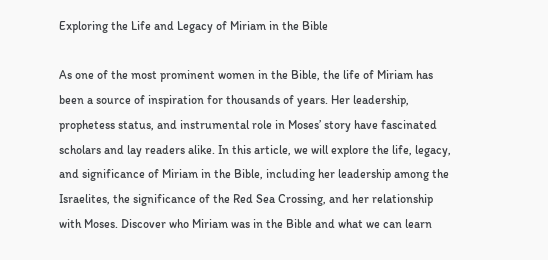Exploring the Life and Legacy of Miriam in the Bible

As one of the most prominent women in the Bible, the life of Miriam has been a source of inspiration for thousands of years. Her leadership, prophetess status, and instrumental role in Moses’ story have fascinated scholars and lay readers alike. In this article, we will explore the life, legacy, and significance of Miriam in the Bible, including her leadership among the Israelites, the significance of the Red Sea Crossing, and her relationship with Moses. Discover who Miriam was in the Bible and what we can learn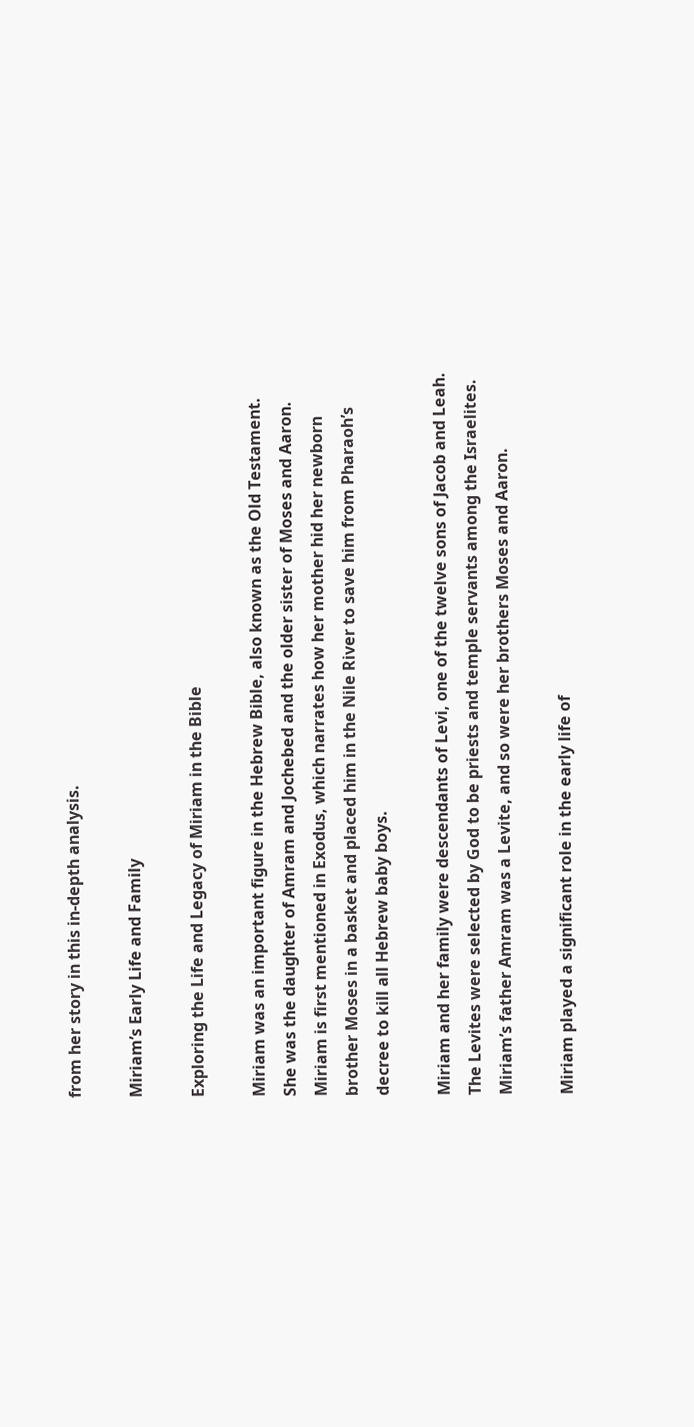from her story in this in-depth analysis.

Miriam’s Early Life and Family

Exploring the Life and Legacy of Miriam in the Bible

Miriam was an important figure in the Hebrew Bible, also known as the Old Testament. She was the daughter of Amram and Jochebed and the older sister of Moses and Aaron. Miriam is first mentioned in Exodus, which narrates how her mother hid her newborn brother Moses in a basket and placed him in the Nile River to save him from Pharaoh’s decree to kill all Hebrew baby boys.

Miriam and her family were descendants of Levi, one of the twelve sons of Jacob and Leah. The Levites were selected by God to be priests and temple servants among the Israelites. Miriam’s father Amram was a Levite, and so were her brothers Moses and Aaron.

Miriam played a significant role in the early life of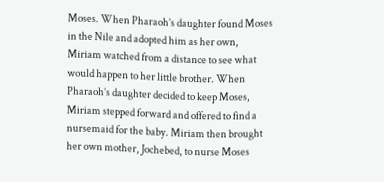Moses. When Pharaoh’s daughter found Moses in the Nile and adopted him as her own, Miriam watched from a distance to see what would happen to her little brother. When Pharaoh’s daughter decided to keep Moses, Miriam stepped forward and offered to find a nursemaid for the baby. Miriam then brought her own mother, Jochebed, to nurse Moses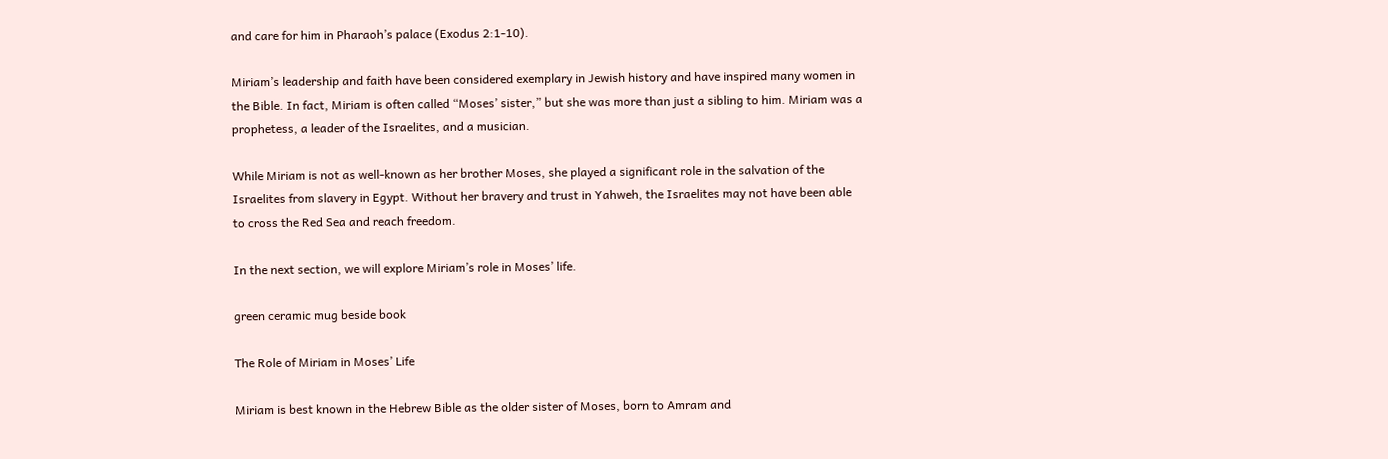and care for him in Pharaoh’s palace (Exodus 2:1-10).

Miriam’s leadership and faith have been considered exemplary in Jewish history and have inspired many women in the Bible. In fact, Miriam is often called “Moses’ sister,” but she was more than just a sibling to him. Miriam was a prophetess, a leader of the Israelites, and a musician.

While Miriam is not as well-known as her brother Moses, she played a significant role in the salvation of the Israelites from slavery in Egypt. Without her bravery and trust in Yahweh, the Israelites may not have been able to cross the Red Sea and reach freedom.

In the next section, we will explore Miriam’s role in Moses’ life.

green ceramic mug beside book

The Role of Miriam in Moses’ Life

Miriam is best known in the Hebrew Bible as the older sister of Moses, born to Amram and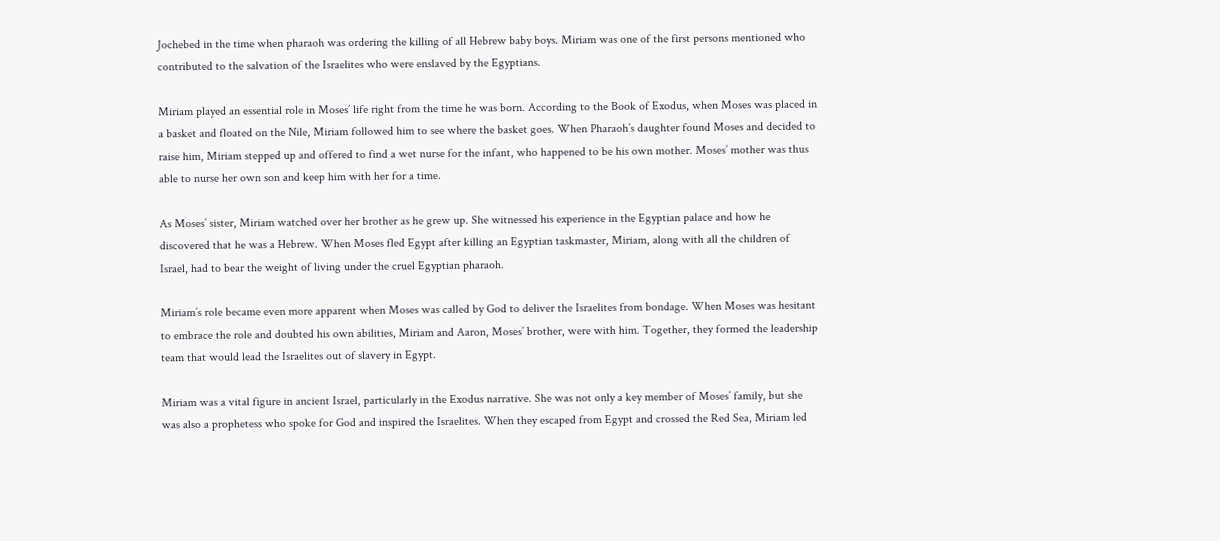Jochebed in the time when pharaoh was ordering the killing of all Hebrew baby boys. Miriam was one of the first persons mentioned who contributed to the salvation of the Israelites who were enslaved by the Egyptians.

Miriam played an essential role in Moses’ life right from the time he was born. According to the Book of Exodus, when Moses was placed in a basket and floated on the Nile, Miriam followed him to see where the basket goes. When Pharaoh’s daughter found Moses and decided to raise him, Miriam stepped up and offered to find a wet nurse for the infant, who happened to be his own mother. Moses’ mother was thus able to nurse her own son and keep him with her for a time.

As Moses’ sister, Miriam watched over her brother as he grew up. She witnessed his experience in the Egyptian palace and how he discovered that he was a Hebrew. When Moses fled Egypt after killing an Egyptian taskmaster, Miriam, along with all the children of Israel, had to bear the weight of living under the cruel Egyptian pharaoh.

Miriam’s role became even more apparent when Moses was called by God to deliver the Israelites from bondage. When Moses was hesitant to embrace the role and doubted his own abilities, Miriam and Aaron, Moses’ brother, were with him. Together, they formed the leadership team that would lead the Israelites out of slavery in Egypt.

Miriam was a vital figure in ancient Israel, particularly in the Exodus narrative. She was not only a key member of Moses’ family, but she was also a prophetess who spoke for God and inspired the Israelites. When they escaped from Egypt and crossed the Red Sea, Miriam led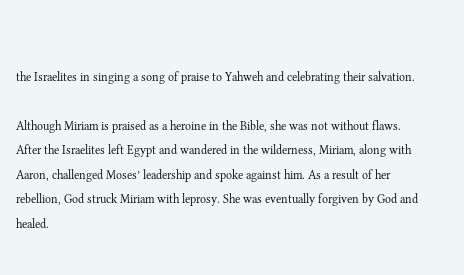the Israelites in singing a song of praise to Yahweh and celebrating their salvation.

Although Miriam is praised as a heroine in the Bible, she was not without flaws. After the Israelites left Egypt and wandered in the wilderness, Miriam, along with Aaron, challenged Moses’ leadership and spoke against him. As a result of her rebellion, God struck Miriam with leprosy. She was eventually forgiven by God and healed.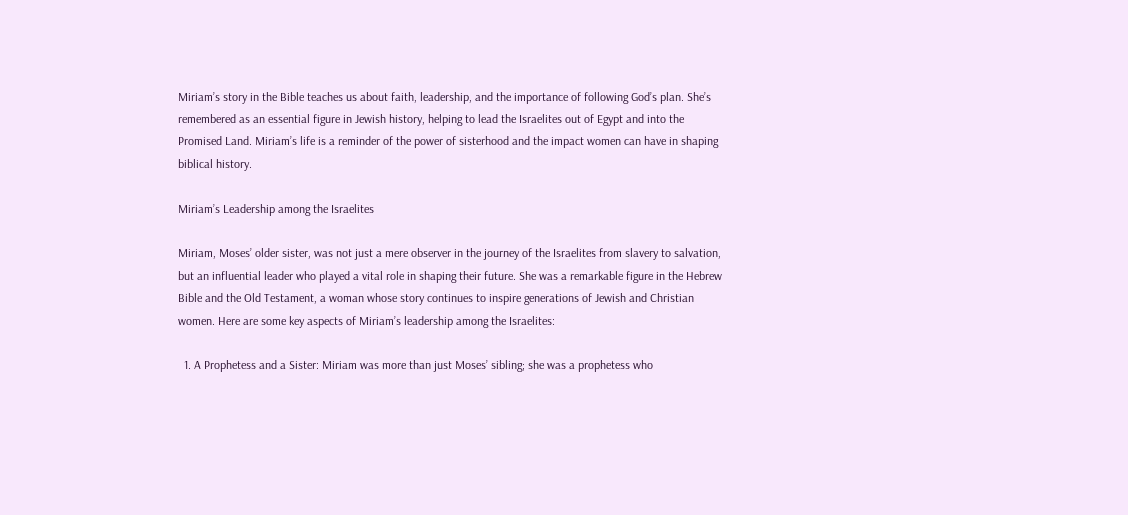Miriam’s story in the Bible teaches us about faith, leadership, and the importance of following God’s plan. She’s remembered as an essential figure in Jewish history, helping to lead the Israelites out of Egypt and into the Promised Land. Miriam’s life is a reminder of the power of sisterhood and the impact women can have in shaping biblical history.

Miriam’s Leadership among the Israelites

Miriam, Moses’ older sister, was not just a mere observer in the journey of the Israelites from slavery to salvation, but an influential leader who played a vital role in shaping their future. She was a remarkable figure in the Hebrew Bible and the Old Testament, a woman whose story continues to inspire generations of Jewish and Christian women. Here are some key aspects of Miriam’s leadership among the Israelites:

  1. A Prophetess and a Sister: Miriam was more than just Moses’ sibling; she was a prophetess who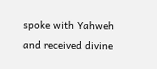spoke with Yahweh and received divine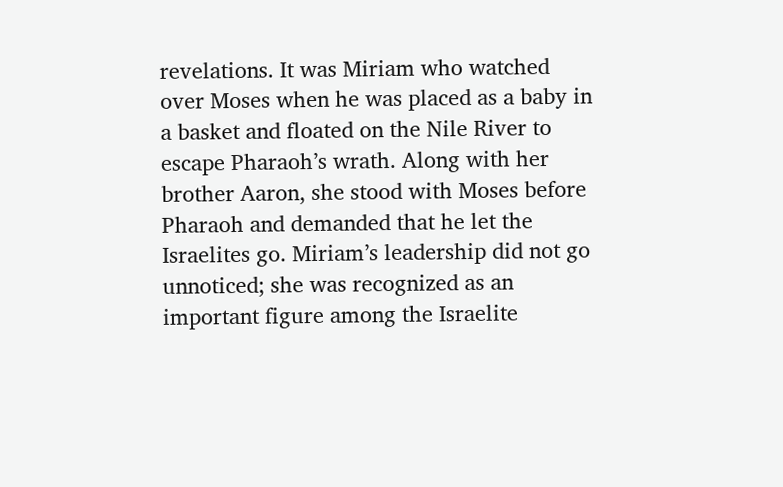revelations. It was Miriam who watched over Moses when he was placed as a baby in a basket and floated on the Nile River to escape Pharaoh’s wrath. Along with her brother Aaron, she stood with Moses before Pharaoh and demanded that he let the Israelites go. Miriam’s leadership did not go unnoticed; she was recognized as an important figure among the Israelite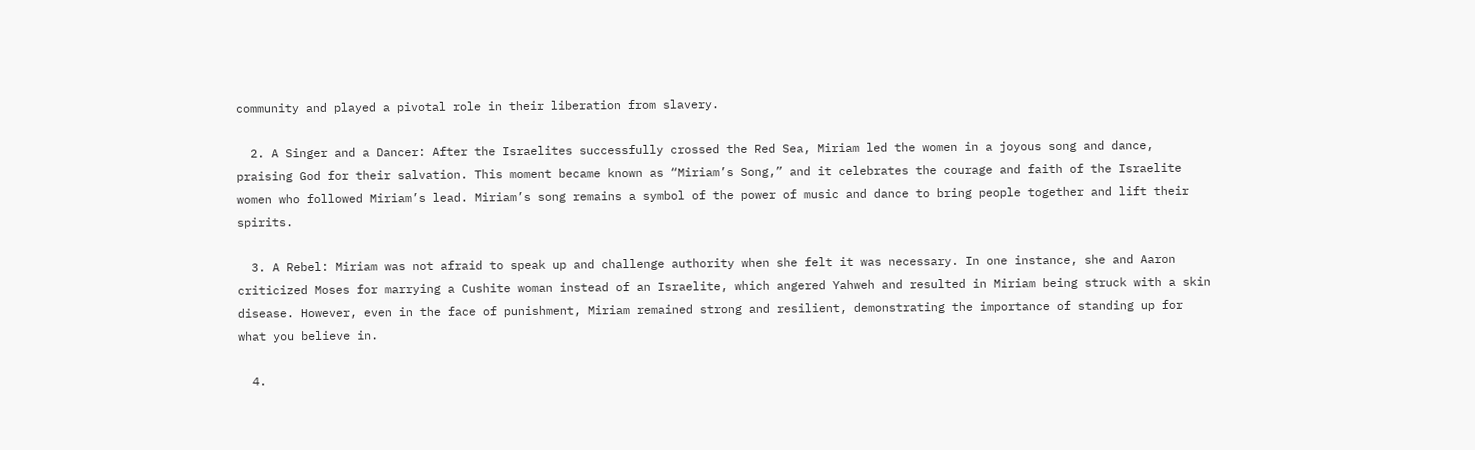community and played a pivotal role in their liberation from slavery.

  2. A Singer and a Dancer: After the Israelites successfully crossed the Red Sea, Miriam led the women in a joyous song and dance, praising God for their salvation. This moment became known as “Miriam’s Song,” and it celebrates the courage and faith of the Israelite women who followed Miriam’s lead. Miriam’s song remains a symbol of the power of music and dance to bring people together and lift their spirits.

  3. A Rebel: Miriam was not afraid to speak up and challenge authority when she felt it was necessary. In one instance, she and Aaron criticized Moses for marrying a Cushite woman instead of an Israelite, which angered Yahweh and resulted in Miriam being struck with a skin disease. However, even in the face of punishment, Miriam remained strong and resilient, demonstrating the importance of standing up for what you believe in.

  4.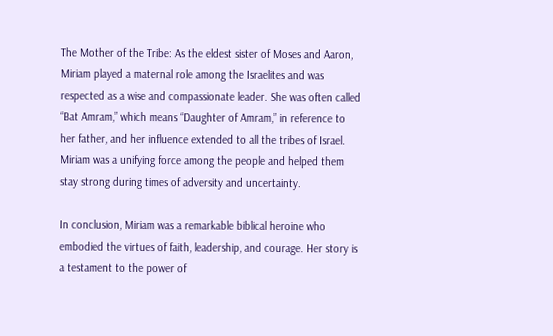The Mother of the Tribe: As the eldest sister of Moses and Aaron, Miriam played a maternal role among the Israelites and was respected as a wise and compassionate leader. She was often called “Bat Amram,” which means “Daughter of Amram,” in reference to her father, and her influence extended to all the tribes of Israel. Miriam was a unifying force among the people and helped them stay strong during times of adversity and uncertainty.

In conclusion, Miriam was a remarkable biblical heroine who embodied the virtues of faith, leadership, and courage. Her story is a testament to the power of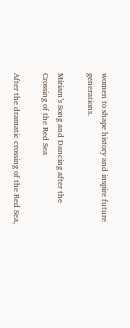women to shape history and inspire future generations.

Miriam’s Song and Dancing after the Crossing of the Red Sea

After the dramatic crossing of the Red Sea,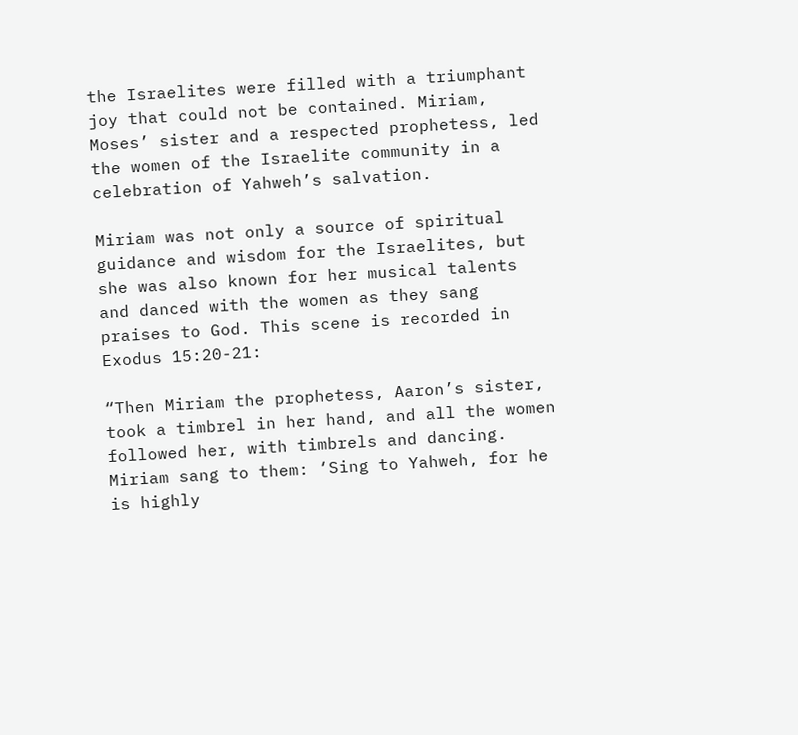the Israelites were filled with a triumphant joy that could not be contained. Miriam, Moses’ sister and a respected prophetess, led the women of the Israelite community in a celebration of Yahweh’s salvation.

Miriam was not only a source of spiritual guidance and wisdom for the Israelites, but she was also known for her musical talents and danced with the women as they sang praises to God. This scene is recorded in Exodus 15:20-21:

“Then Miriam the prophetess, Aaron’s sister, took a timbrel in her hand, and all the women followed her, with timbrels and dancing. Miriam sang to them: ‘Sing to Yahweh, for he is highly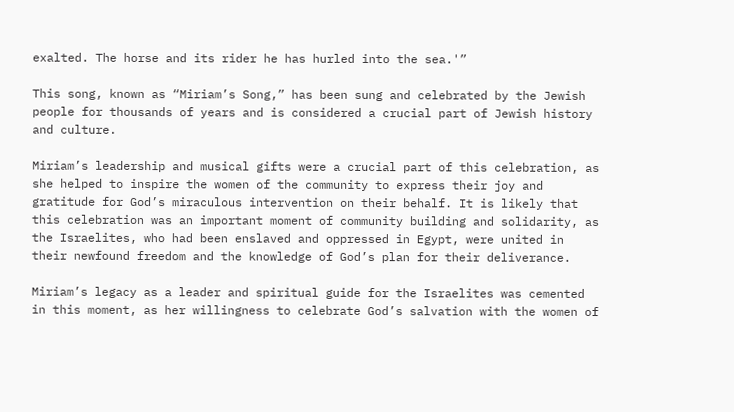exalted. The horse and its rider he has hurled into the sea.'”

This song, known as “Miriam’s Song,” has been sung and celebrated by the Jewish people for thousands of years and is considered a crucial part of Jewish history and culture.

Miriam’s leadership and musical gifts were a crucial part of this celebration, as she helped to inspire the women of the community to express their joy and gratitude for God’s miraculous intervention on their behalf. It is likely that this celebration was an important moment of community building and solidarity, as the Israelites, who had been enslaved and oppressed in Egypt, were united in their newfound freedom and the knowledge of God’s plan for their deliverance.

Miriam’s legacy as a leader and spiritual guide for the Israelites was cemented in this moment, as her willingness to celebrate God’s salvation with the women of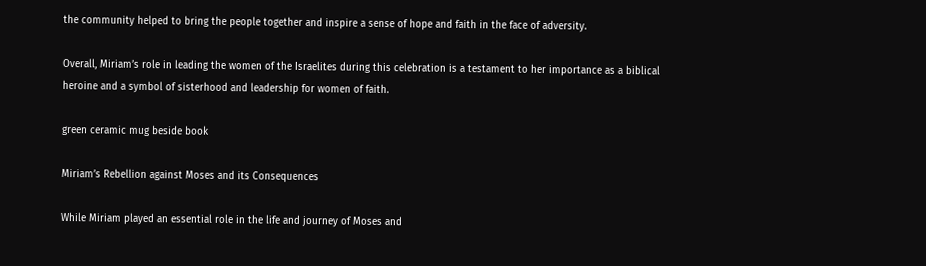the community helped to bring the people together and inspire a sense of hope and faith in the face of adversity.

Overall, Miriam’s role in leading the women of the Israelites during this celebration is a testament to her importance as a biblical heroine and a symbol of sisterhood and leadership for women of faith.

green ceramic mug beside book

Miriam’s Rebellion against Moses and its Consequences

While Miriam played an essential role in the life and journey of Moses and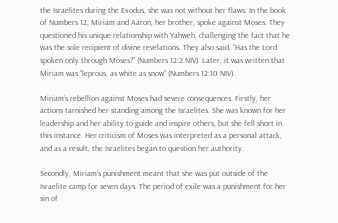the Israelites during the Exodus, she was not without her flaws. In the book of Numbers 12, Miriam and Aaron, her brother, spoke against Moses. They questioned his unique relationship with Yahweh, challenging the fact that he was the sole recipient of divine revelations. They also said, “Has the Lord spoken only through Moses?” (Numbers 12:2 NIV). Later, it was written that Miriam was “leprous, as white as snow” (Numbers 12:10 NIV).

Miriam’s rebellion against Moses had severe consequences. Firstly, her actions tarnished her standing among the Israelites. She was known for her leadership and her ability to guide and inspire others, but she fell short in this instance. Her criticism of Moses was interpreted as a personal attack, and as a result, the Israelites began to question her authority.

Secondly, Miriam’s punishment meant that she was put outside of the Israelite camp for seven days. The period of exile was a punishment for her sin of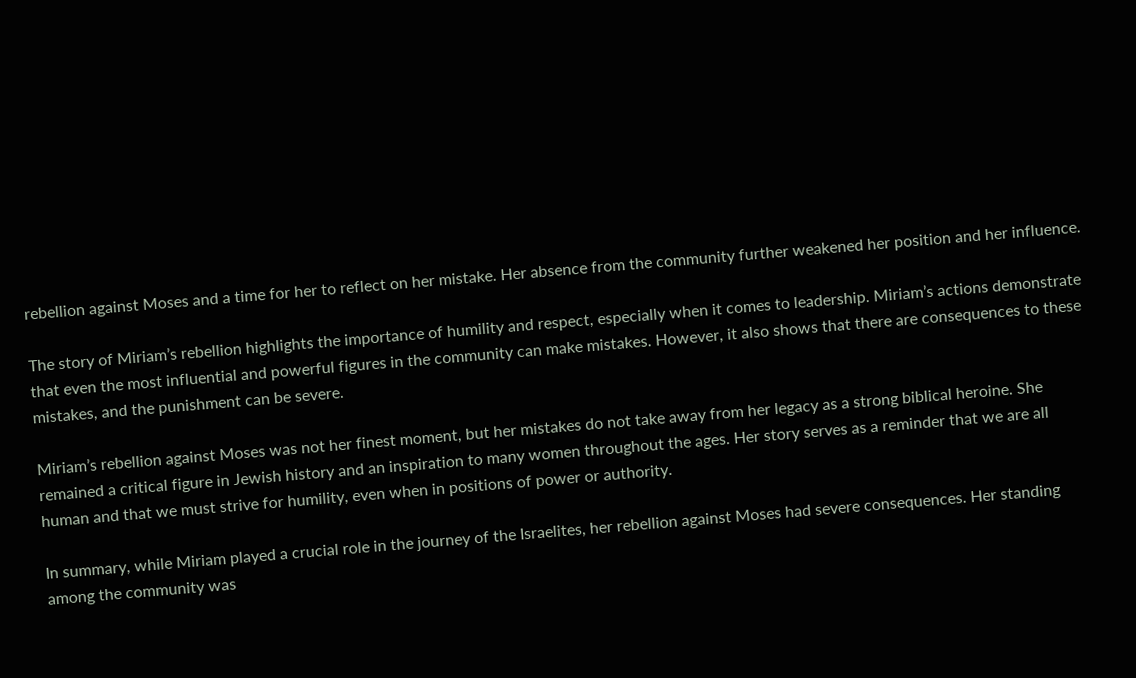rebellion against Moses and a time for her to reflect on her mistake. Her absence from the community further weakened her position and her influence.

The story of Miriam’s rebellion highlights the importance of humility and respect, especially when it comes to leadership. Miriam’s actions demonstrate that even the most influential and powerful figures in the community can make mistakes. However, it also shows that there are consequences to these mistakes, and the punishment can be severe.

Miriam’s rebellion against Moses was not her finest moment, but her mistakes do not take away from her legacy as a strong biblical heroine. She remained a critical figure in Jewish history and an inspiration to many women throughout the ages. Her story serves as a reminder that we are all human and that we must strive for humility, even when in positions of power or authority.

In summary, while Miriam played a crucial role in the journey of the Israelites, her rebellion against Moses had severe consequences. Her standing among the community was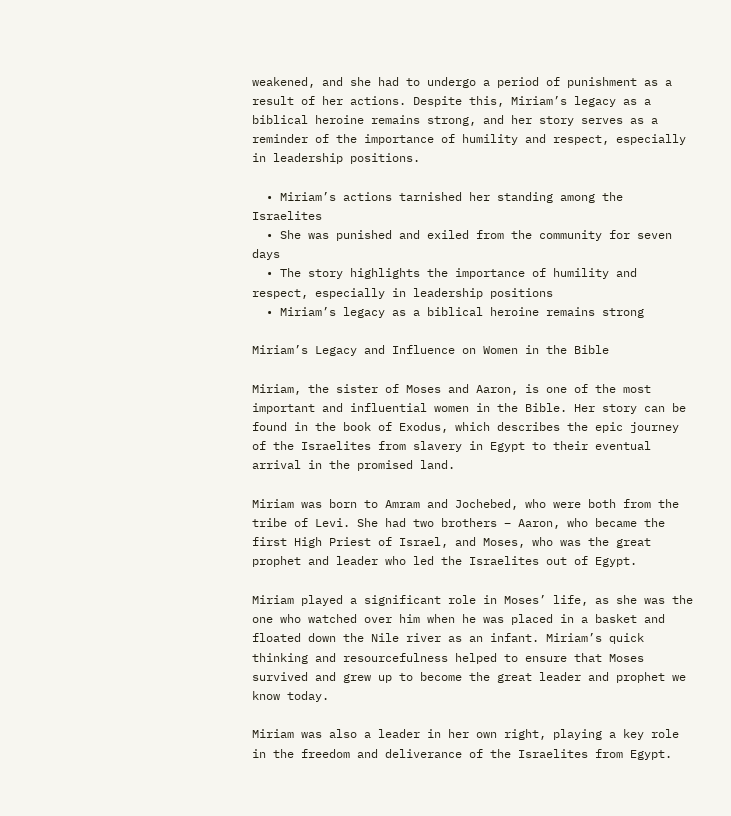weakened, and she had to undergo a period of punishment as a result of her actions. Despite this, Miriam’s legacy as a biblical heroine remains strong, and her story serves as a reminder of the importance of humility and respect, especially in leadership positions.

  • Miriam’s actions tarnished her standing among the Israelites
  • She was punished and exiled from the community for seven days
  • The story highlights the importance of humility and respect, especially in leadership positions
  • Miriam’s legacy as a biblical heroine remains strong

Miriam’s Legacy and Influence on Women in the Bible

Miriam, the sister of Moses and Aaron, is one of the most important and influential women in the Bible. Her story can be found in the book of Exodus, which describes the epic journey of the Israelites from slavery in Egypt to their eventual arrival in the promised land.

Miriam was born to Amram and Jochebed, who were both from the tribe of Levi. She had two brothers – Aaron, who became the first High Priest of Israel, and Moses, who was the great prophet and leader who led the Israelites out of Egypt.

Miriam played a significant role in Moses’ life, as she was the one who watched over him when he was placed in a basket and floated down the Nile river as an infant. Miriam’s quick thinking and resourcefulness helped to ensure that Moses survived and grew up to become the great leader and prophet we know today.

Miriam was also a leader in her own right, playing a key role in the freedom and deliverance of the Israelites from Egypt.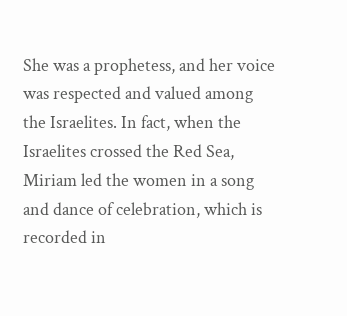She was a prophetess, and her voice was respected and valued among the Israelites. In fact, when the Israelites crossed the Red Sea, Miriam led the women in a song and dance of celebration, which is recorded in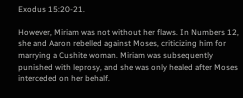Exodus 15:20-21.

However, Miriam was not without her flaws. In Numbers 12, she and Aaron rebelled against Moses, criticizing him for marrying a Cushite woman. Miriam was subsequently punished with leprosy, and she was only healed after Moses interceded on her behalf.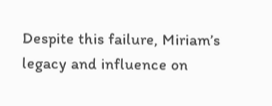Despite this failure, Miriam’s legacy and influence on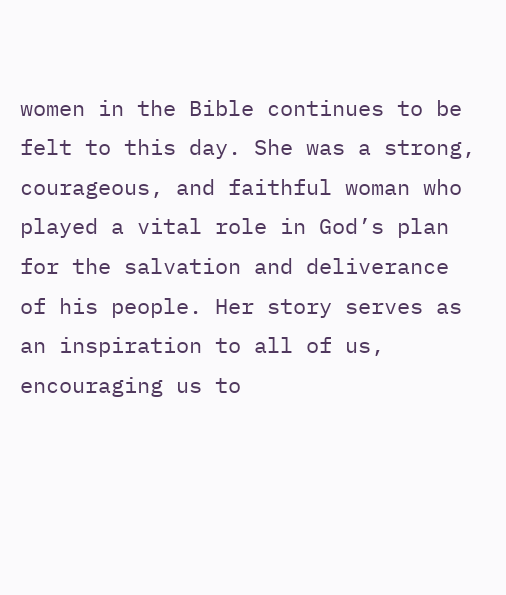women in the Bible continues to be felt to this day. She was a strong, courageous, and faithful woman who played a vital role in God’s plan for the salvation and deliverance of his people. Her story serves as an inspiration to all of us, encouraging us to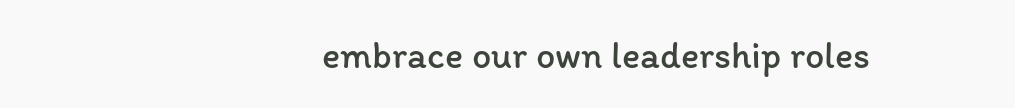embrace our own leadership roles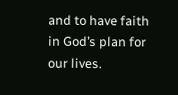and to have faith in God’s plan for our lives.